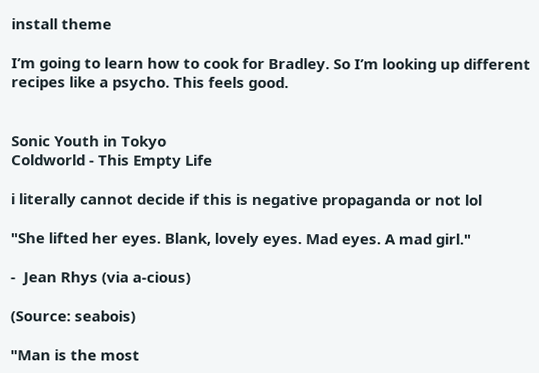install theme

I’m going to learn how to cook for Bradley. So I’m looking up different recipes like a psycho. This feels good.


Sonic Youth in Tokyo
Coldworld - This Empty Life

i literally cannot decide if this is negative propaganda or not lol

"She lifted her eyes. Blank, lovely eyes. Mad eyes. A mad girl."

-  Jean Rhys (via a-cious)

(Source: seabois)

"Man is the most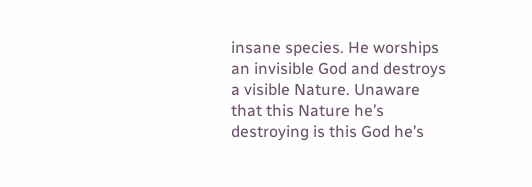insane species. He worships an invisible God and destroys a visible Nature. Unaware that this Nature he’s destroying is this God he’s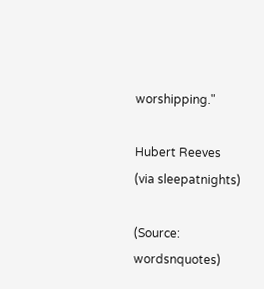worshipping."

Hubert Reeves
(via sleepatnights)

(Source: wordsnquotes)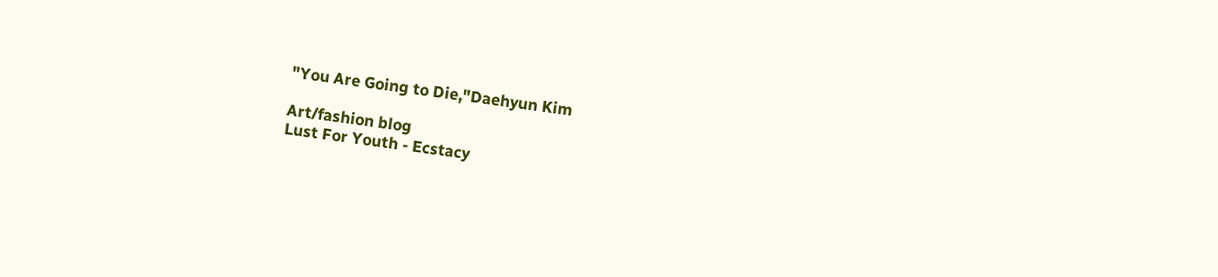"You Are Going to Die,"Daehyun Kim

Art/fashion blog
Lust For Youth - Ecstacy